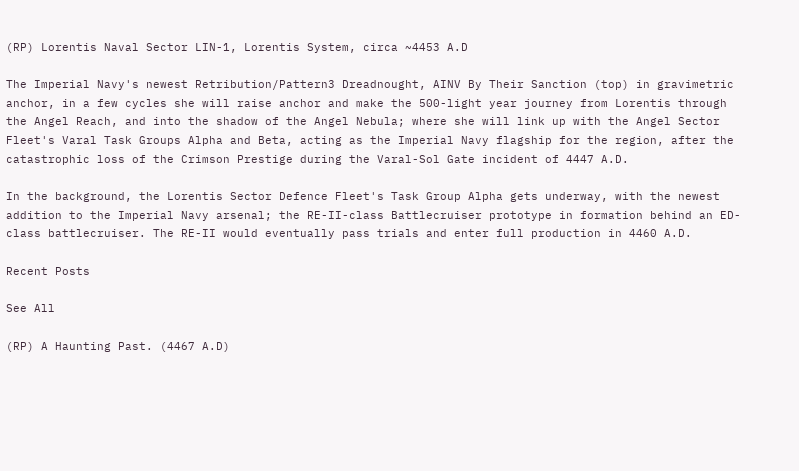(RP) Lorentis Naval Sector LIN-1, Lorentis System, circa ~4453 A.D

The Imperial Navy's newest Retribution/Pattern3 Dreadnought, AINV By Their Sanction (top) in gravimetric anchor, in a few cycles she will raise anchor and make the 500-light year journey from Lorentis through the Angel Reach, and into the shadow of the Angel Nebula; where she will link up with the Angel Sector Fleet's Varal Task Groups Alpha and Beta, acting as the Imperial Navy flagship for the region, after the catastrophic loss of the Crimson Prestige during the Varal-Sol Gate incident of 4447 A.D.

In the background, the Lorentis Sector Defence Fleet's Task Group Alpha gets underway, with the newest addition to the Imperial Navy arsenal; the RE-II-class Battlecruiser prototype in formation behind an ED-class battlecruiser. The RE-II would eventually pass trials and enter full production in 4460 A.D.

Recent Posts

See All

(RP) A Haunting Past. (4467 A.D)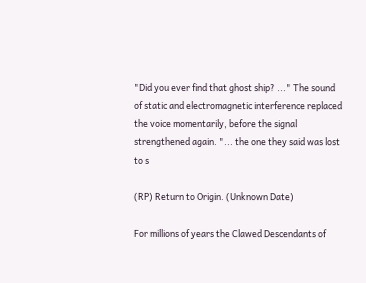"Did you ever find that ghost ship? ..." The sound of static and electromagnetic interference replaced the voice momentarily, before the signal strengthened again. "... the one they said was lost to s

(RP) Return to Origin. (Unknown Date)

For millions of years the Clawed Descendants of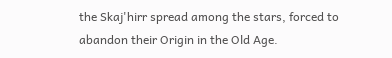the Skaj'hirr spread among the stars, forced to abandon their Origin in the Old Age.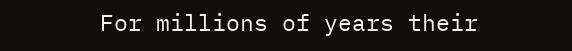For millions of years their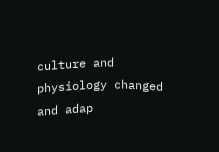culture and physiology changed and adap